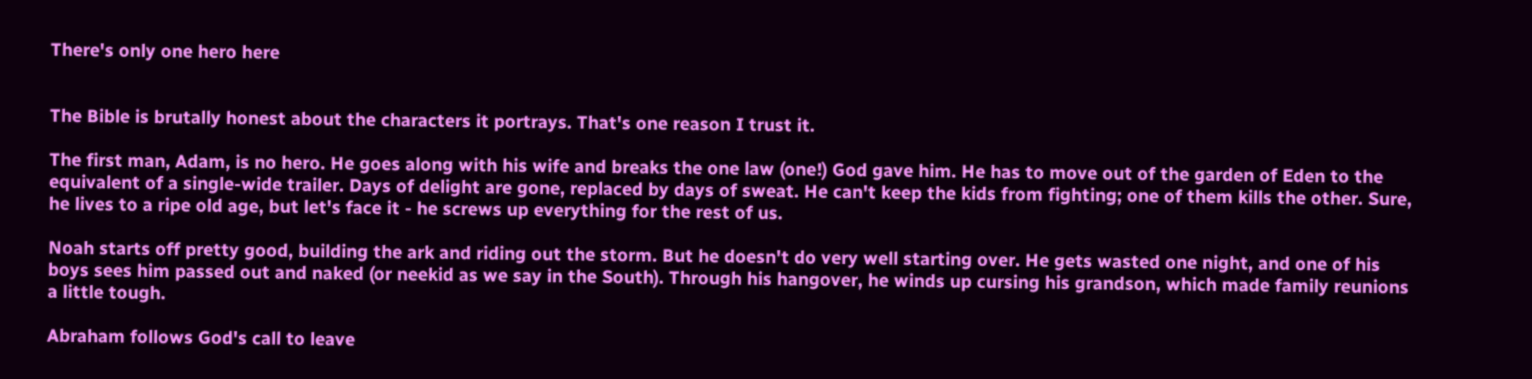There's only one hero here


The Bible is brutally honest about the characters it portrays. That's one reason I trust it.

The first man, Adam, is no hero. He goes along with his wife and breaks the one law (one!) God gave him. He has to move out of the garden of Eden to the equivalent of a single-wide trailer. Days of delight are gone, replaced by days of sweat. He can't keep the kids from fighting; one of them kills the other. Sure, he lives to a ripe old age, but let's face it - he screws up everything for the rest of us.

Noah starts off pretty good, building the ark and riding out the storm. But he doesn't do very well starting over. He gets wasted one night, and one of his boys sees him passed out and naked (or neekid as we say in the South). Through his hangover, he winds up cursing his grandson, which made family reunions a little tough.

Abraham follows God's call to leave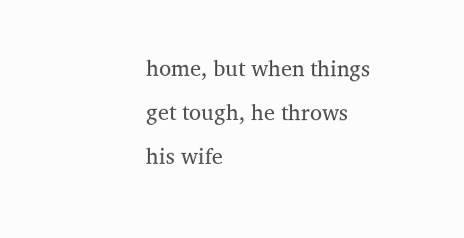home, but when things get tough, he throws his wife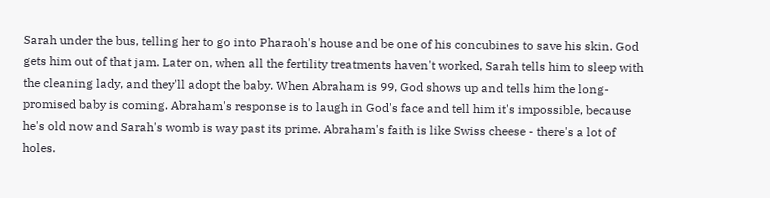Sarah under the bus, telling her to go into Pharaoh's house and be one of his concubines to save his skin. God gets him out of that jam. Later on, when all the fertility treatments haven't worked, Sarah tells him to sleep with the cleaning lady, and they'll adopt the baby. When Abraham is 99, God shows up and tells him the long-promised baby is coming. Abraham's response is to laugh in God's face and tell him it's impossible, because he's old now and Sarah's womb is way past its prime. Abraham's faith is like Swiss cheese - there's a lot of holes.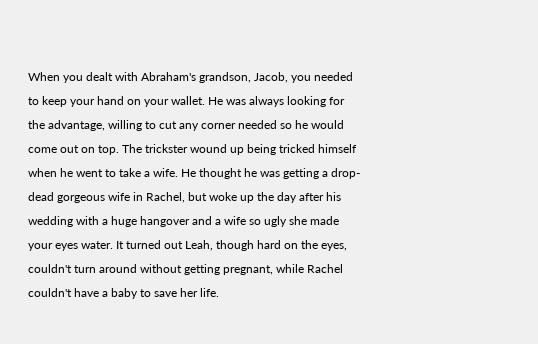When you dealt with Abraham's grandson, Jacob, you needed to keep your hand on your wallet. He was always looking for the advantage, willing to cut any corner needed so he would come out on top. The trickster wound up being tricked himself when he went to take a wife. He thought he was getting a drop-dead gorgeous wife in Rachel, but woke up the day after his wedding with a huge hangover and a wife so ugly she made your eyes water. It turned out Leah, though hard on the eyes, couldn't turn around without getting pregnant, while Rachel couldn't have a baby to save her life.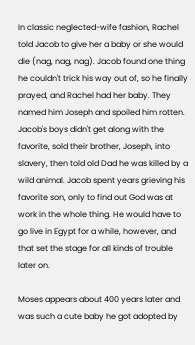In classic neglected-wife fashion, Rachel told Jacob to give her a baby or she would die (nag, nag, nag). Jacob found one thing he couldn't trick his way out of, so he finally prayed, and Rachel had her baby. They named him Joseph and spoiled him rotten. Jacob's boys didn't get along with the favorite, sold their brother, Joseph, into slavery, then told old Dad he was killed by a wild animal. Jacob spent years grieving his favorite son, only to find out God was at work in the whole thing. He would have to go live in Egypt for a while, however, and that set the stage for all kinds of trouble later on.

Moses appears about 400 years later and was such a cute baby he got adopted by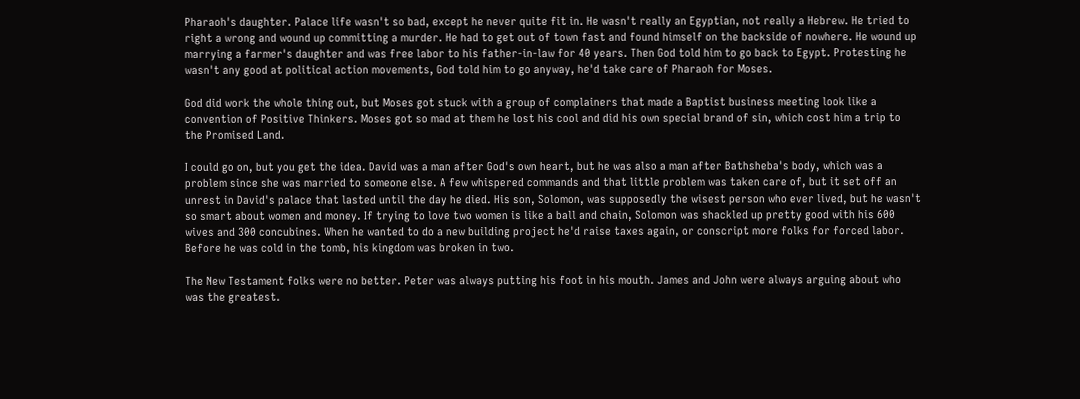Pharaoh's daughter. Palace life wasn't so bad, except he never quite fit in. He wasn't really an Egyptian, not really a Hebrew. He tried to right a wrong and wound up committing a murder. He had to get out of town fast and found himself on the backside of nowhere. He wound up marrying a farmer's daughter and was free labor to his father-in-law for 40 years. Then God told him to go back to Egypt. Protesting he wasn't any good at political action movements, God told him to go anyway, he'd take care of Pharaoh for Moses.

God did work the whole thing out, but Moses got stuck with a group of complainers that made a Baptist business meeting look like a convention of Positive Thinkers. Moses got so mad at them he lost his cool and did his own special brand of sin, which cost him a trip to the Promised Land.

I could go on, but you get the idea. David was a man after God's own heart, but he was also a man after Bathsheba's body, which was a problem since she was married to someone else. A few whispered commands and that little problem was taken care of, but it set off an unrest in David's palace that lasted until the day he died. His son, Solomon, was supposedly the wisest person who ever lived, but he wasn't so smart about women and money. If trying to love two women is like a ball and chain, Solomon was shackled up pretty good with his 600 wives and 300 concubines. When he wanted to do a new building project he'd raise taxes again, or conscript more folks for forced labor. Before he was cold in the tomb, his kingdom was broken in two.

The New Testament folks were no better. Peter was always putting his foot in his mouth. James and John were always arguing about who was the greatest.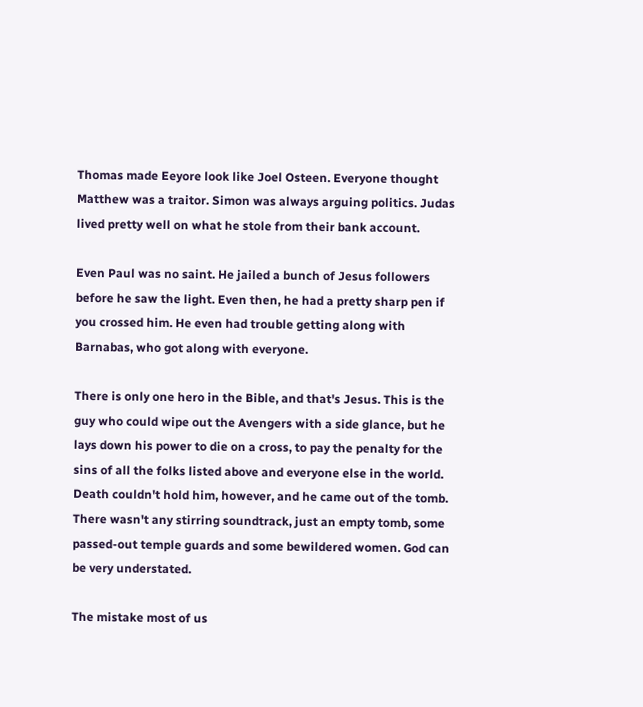Thomas made Eeyore look like Joel Osteen. Everyone thought Matthew was a traitor. Simon was always arguing politics. Judas lived pretty well on what he stole from their bank account.

Even Paul was no saint. He jailed a bunch of Jesus followers before he saw the light. Even then, he had a pretty sharp pen if you crossed him. He even had trouble getting along with Barnabas, who got along with everyone.

There is only one hero in the Bible, and that's Jesus. This is the guy who could wipe out the Avengers with a side glance, but he lays down his power to die on a cross, to pay the penalty for the sins of all the folks listed above and everyone else in the world. Death couldn't hold him, however, and he came out of the tomb. There wasn't any stirring soundtrack, just an empty tomb, some passed-out temple guards and some bewildered women. God can be very understated.

The mistake most of us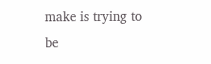make is trying to be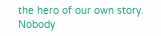the hero of our own story. Nobody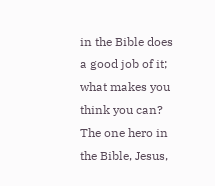in the Bible does a good job of it; what makes you think you can? The one hero in the Bible, Jesus,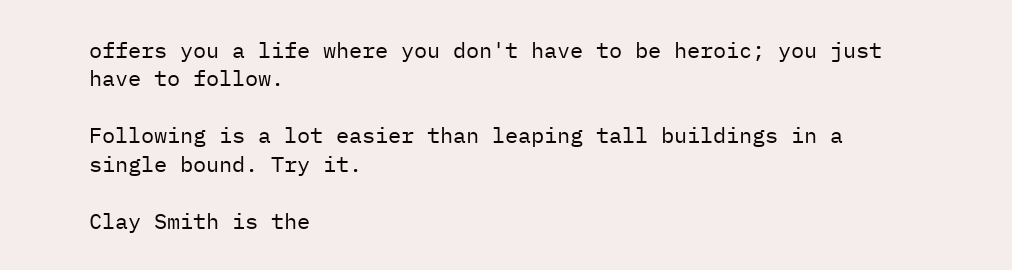offers you a life where you don't have to be heroic; you just have to follow.

Following is a lot easier than leaping tall buildings in a single bound. Try it.

Clay Smith is the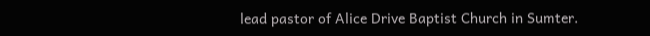lead pastor of Alice Drive Baptist Church in Sumter.